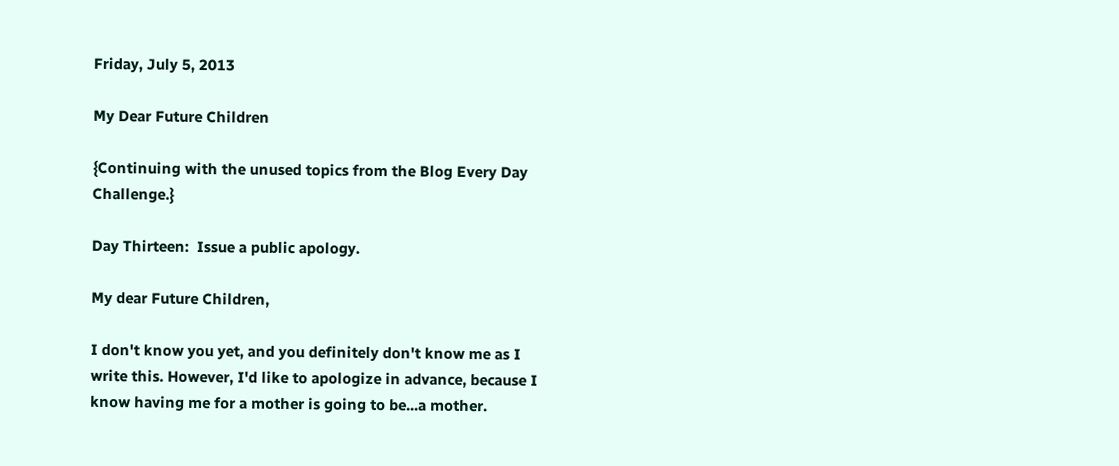Friday, July 5, 2013

My Dear Future Children

{Continuing with the unused topics from the Blog Every Day Challenge.}

Day Thirteen:  Issue a public apology.

My dear Future Children,

I don't know you yet, and you definitely don't know me as I write this. However, I'd like to apologize in advance, because I know having me for a mother is going to be...a mother.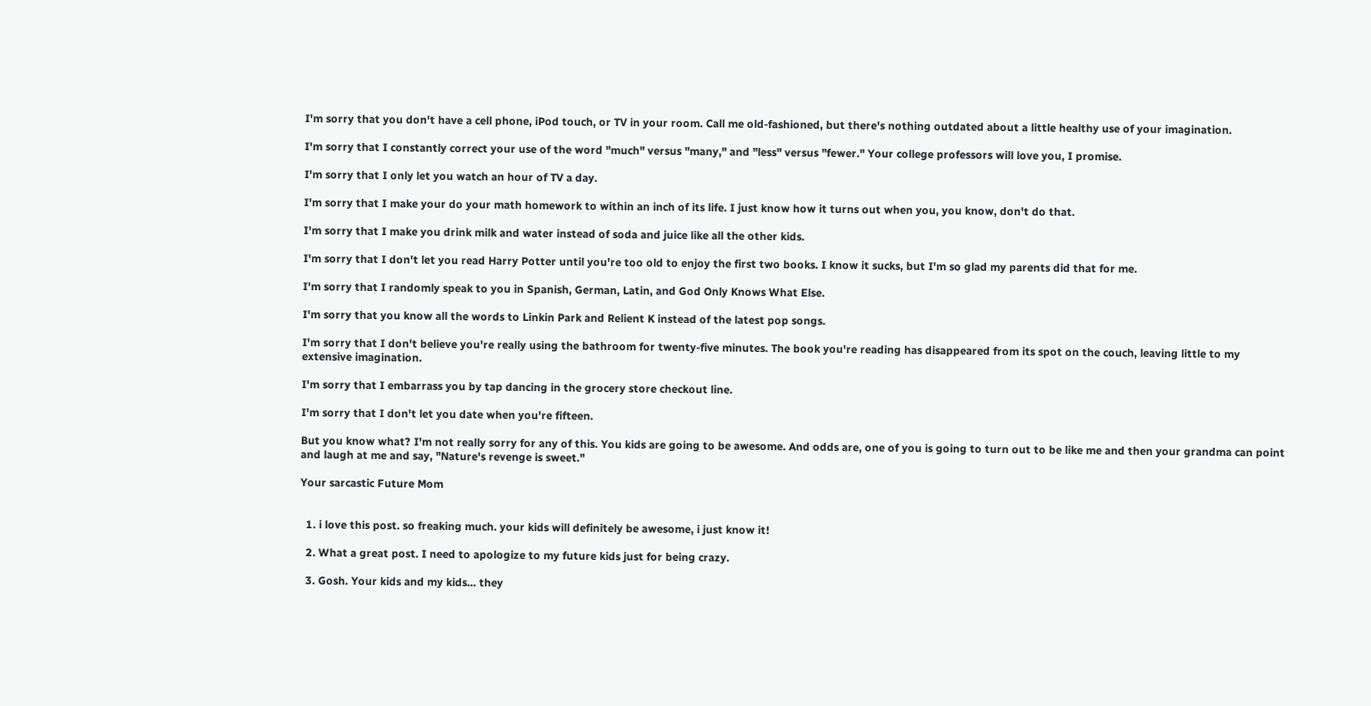I'm sorry that you don't have a cell phone, iPod touch, or TV in your room. Call me old-fashioned, but there's nothing outdated about a little healthy use of your imagination.

I'm sorry that I constantly correct your use of the word "much" versus "many," and "less" versus "fewer." Your college professors will love you, I promise.

I'm sorry that I only let you watch an hour of TV a day.

I'm sorry that I make your do your math homework to within an inch of its life. I just know how it turns out when you, you know, don't do that.

I'm sorry that I make you drink milk and water instead of soda and juice like all the other kids.

I'm sorry that I don't let you read Harry Potter until you're too old to enjoy the first two books. I know it sucks, but I'm so glad my parents did that for me.

I'm sorry that I randomly speak to you in Spanish, German, Latin, and God Only Knows What Else.

I'm sorry that you know all the words to Linkin Park and Relient K instead of the latest pop songs.

I'm sorry that I don't believe you're really using the bathroom for twenty-five minutes. The book you're reading has disappeared from its spot on the couch, leaving little to my extensive imagination.

I'm sorry that I embarrass you by tap dancing in the grocery store checkout line.

I'm sorry that I don't let you date when you're fifteen.

But you know what? I'm not really sorry for any of this. You kids are going to be awesome. And odds are, one of you is going to turn out to be like me and then your grandma can point and laugh at me and say, "Nature's revenge is sweet."

Your sarcastic Future Mom


  1. i love this post. so freaking much. your kids will definitely be awesome, i just know it!

  2. What a great post. I need to apologize to my future kids just for being crazy.

  3. Gosh. Your kids and my kids... they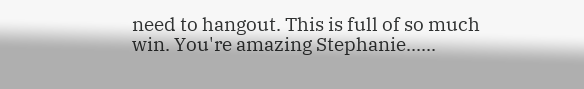need to hangout. This is full of so much win. You're amazing Stephanie......